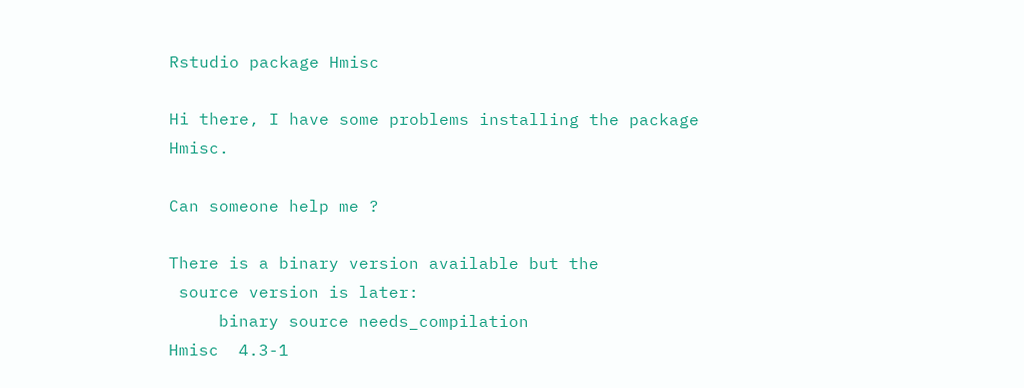Rstudio package Hmisc

Hi there, I have some problems installing the package Hmisc.

Can someone help me ?

There is a binary version available but the
 source version is later:
     binary source needs_compilation
Hmisc  4.3-1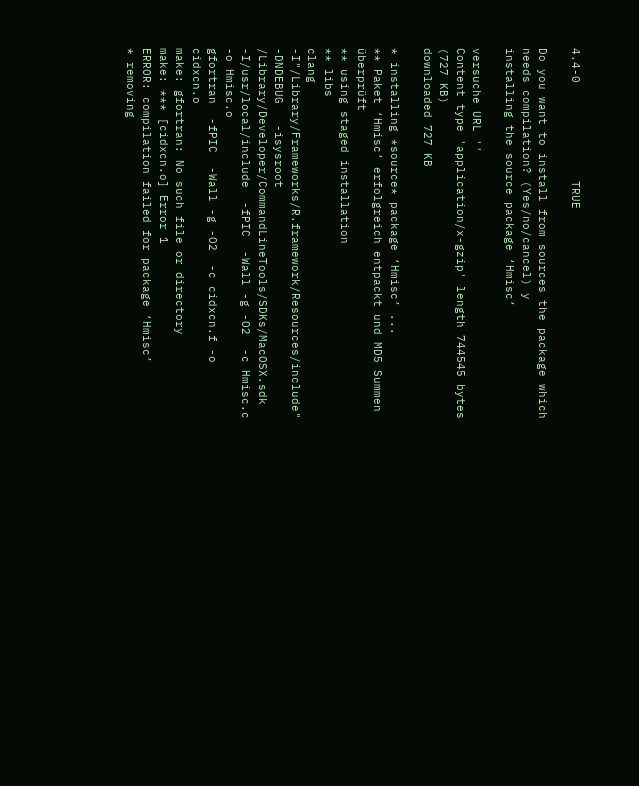4.4-0              TRUE

Do you want to install from sources the package which needs compilation? (Yes/no/cancel) y
installing the source package ‘Hmisc’

versuche URL ''
Content type 'application/x-gzip' length 744545 bytes (727 KB)
downloaded 727 KB

* installing *source* package ‘Hmisc’ ...
** Paket ‘Hmisc’ erfolgreich entpackt und MD5 Summen überprüft
** using staged installation
** libs
clang -I"/Library/Frameworks/R.framework/Resources/include" -DNDEBUG   -isysroot /Library/Developer/CommandLineTools/SDKs/MacOSX.sdk -I/usr/local/include  -fPIC  -Wall -g -O2  -c Hmisc.c -o Hmisc.o
gfortran  -fPIC  -Wall -g -O2  -c cidxcn.f -o cidxcn.o
make: gfortran: No such file or directory
make: *** [cidxcn.o] Error 1
ERROR: compilation failed for package ‘Hmisc’
* removing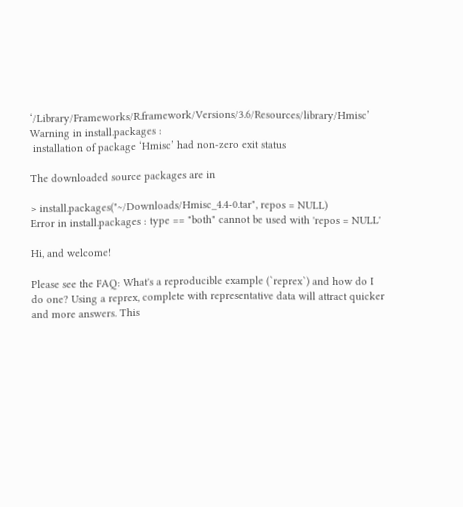‘/Library/Frameworks/R.framework/Versions/3.6/Resources/library/Hmisc’
Warning in install.packages :
 installation of package ‘Hmisc’ had non-zero exit status

The downloaded source packages are in

> install.packages("~/Downloads/Hmisc_4.4-0.tar", repos = NULL)
Error in install.packages : type == "both" cannot be used with 'repos = NULL'

Hi, and welcome!

Please see the FAQ: What's a reproducible example (`reprex`) and how do I do one? Using a reprex, complete with representative data will attract quicker and more answers. This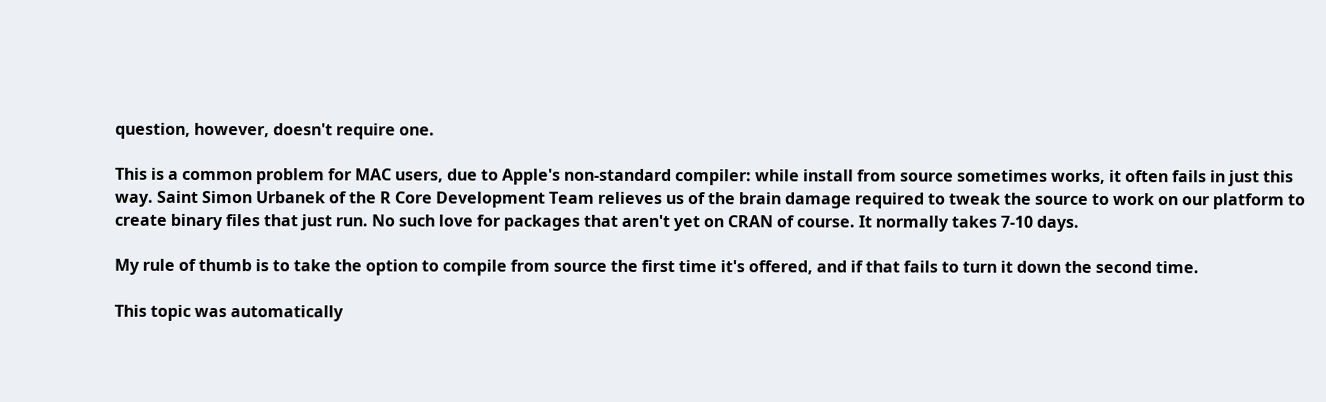question, however, doesn't require one.

This is a common problem for MAC users, due to Apple's non-standard compiler: while install from source sometimes works, it often fails in just this way. Saint Simon Urbanek of the R Core Development Team relieves us of the brain damage required to tweak the source to work on our platform to create binary files that just run. No such love for packages that aren't yet on CRAN of course. It normally takes 7-10 days.

My rule of thumb is to take the option to compile from source the first time it's offered, and if that fails to turn it down the second time.

This topic was automatically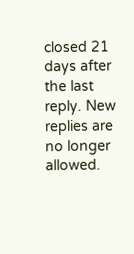closed 21 days after the last reply. New replies are no longer allowed.